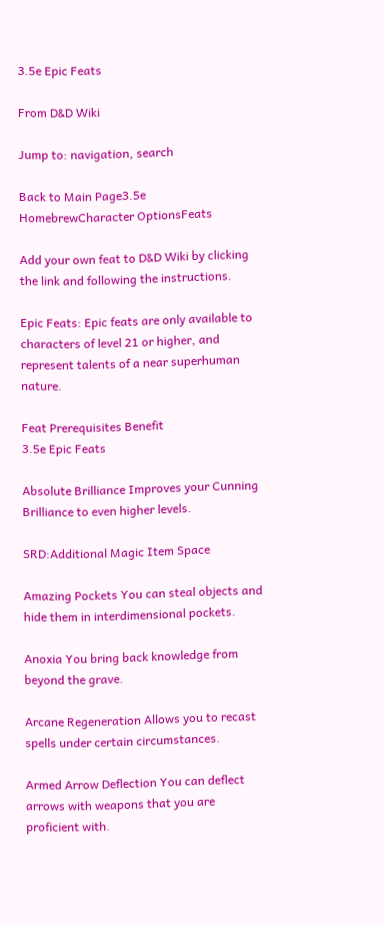3.5e Epic Feats

From D&D Wiki

Jump to: navigation, search

Back to Main Page3.5e HomebrewCharacter OptionsFeats

Add your own feat to D&D Wiki by clicking the link and following the instructions.

Epic Feats: Epic feats are only available to characters of level 21 or higher, and represent talents of a near superhuman nature.

Feat Prerequisites Benefit
3.5e Epic Feats

Absolute Brilliance Improves your Cunning Brilliance to even higher levels.

SRD:Additional Magic Item Space

Amazing Pockets You can steal objects and hide them in interdimensional pockets.

Anoxia You bring back knowledge from beyond the grave.

Arcane Regeneration Allows you to recast spells under certain circumstances.

Armed Arrow Deflection You can deflect arrows with weapons that you are proficient with.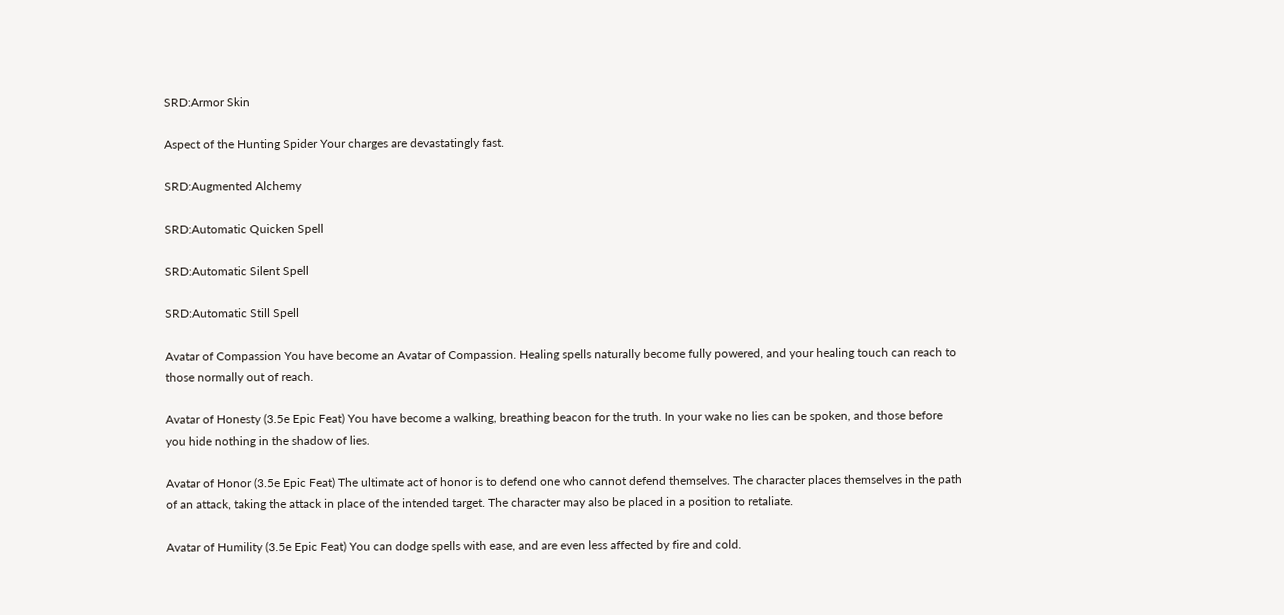SRD:Armor Skin

Aspect of the Hunting Spider Your charges are devastatingly fast.

SRD:Augmented Alchemy

SRD:Automatic Quicken Spell

SRD:Automatic Silent Spell

SRD:Automatic Still Spell

Avatar of Compassion You have become an Avatar of Compassion. Healing spells naturally become fully powered, and your healing touch can reach to those normally out of reach.

Avatar of Honesty (3.5e Epic Feat) You have become a walking, breathing beacon for the truth. In your wake no lies can be spoken, and those before you hide nothing in the shadow of lies.

Avatar of Honor (3.5e Epic Feat) The ultimate act of honor is to defend one who cannot defend themselves. The character places themselves in the path of an attack, taking the attack in place of the intended target. The character may also be placed in a position to retaliate.

Avatar of Humility (3.5e Epic Feat) You can dodge spells with ease, and are even less affected by fire and cold.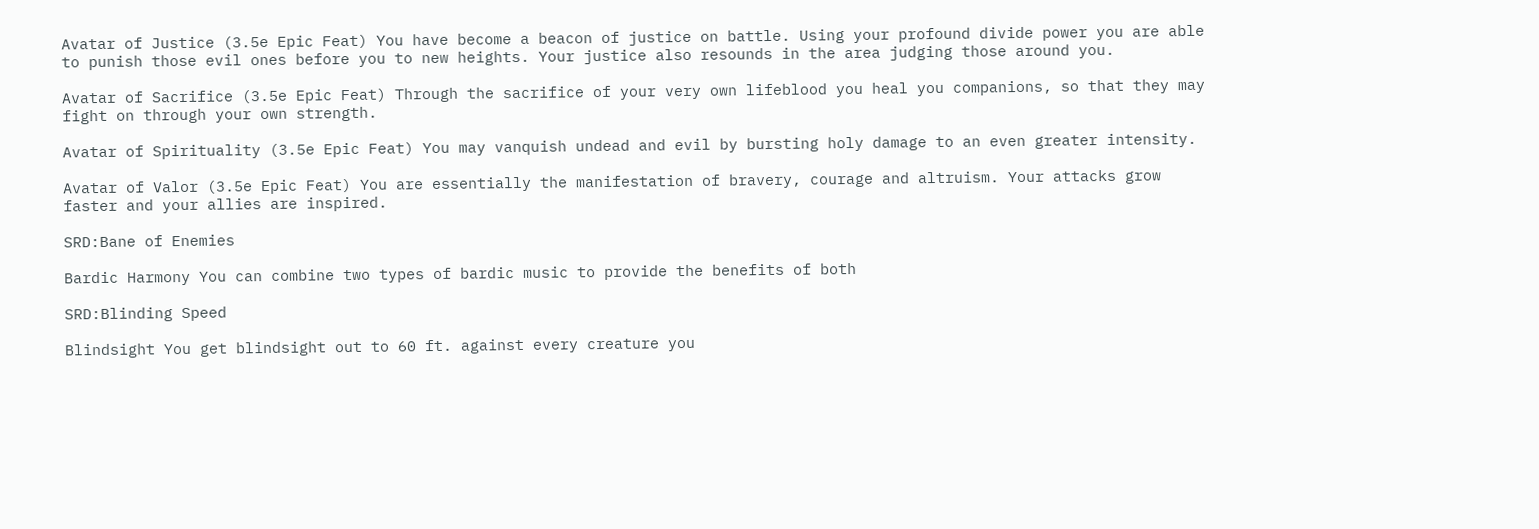Avatar of Justice (3.5e Epic Feat) You have become a beacon of justice on battle. Using your profound divide power you are able to punish those evil ones before you to new heights. Your justice also resounds in the area judging those around you.

Avatar of Sacrifice (3.5e Epic Feat) Through the sacrifice of your very own lifeblood you heal you companions, so that they may fight on through your own strength.

Avatar of Spirituality (3.5e Epic Feat) You may vanquish undead and evil by bursting holy damage to an even greater intensity.

Avatar of Valor (3.5e Epic Feat) You are essentially the manifestation of bravery, courage and altruism. Your attacks grow faster and your allies are inspired.

SRD:Bane of Enemies

Bardic Harmony You can combine two types of bardic music to provide the benefits of both

SRD:Blinding Speed

Blindsight You get blindsight out to 60 ft. against every creature you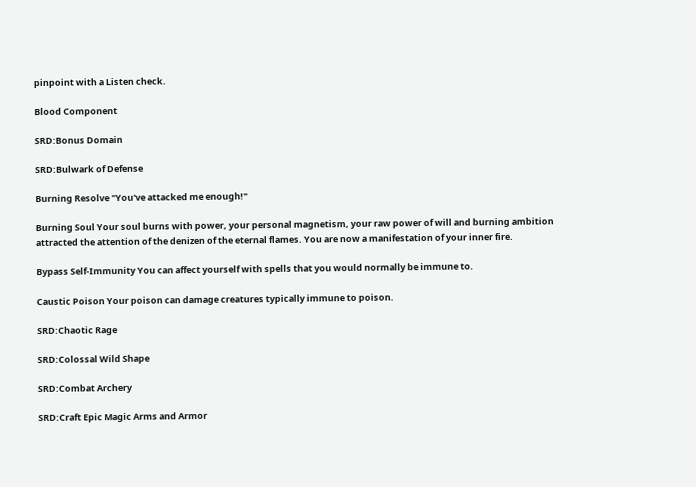pinpoint with a Listen check.

Blood Component

SRD:Bonus Domain

SRD:Bulwark of Defense

Burning Resolve "You've attacked me enough!"

Burning Soul Your soul burns with power, your personal magnetism, your raw power of will and burning ambition attracted the attention of the denizen of the eternal flames. You are now a manifestation of your inner fire.

Bypass Self-Immunity You can affect yourself with spells that you would normally be immune to.

Caustic Poison Your poison can damage creatures typically immune to poison.

SRD:Chaotic Rage

SRD:Colossal Wild Shape

SRD:Combat Archery

SRD:Craft Epic Magic Arms and Armor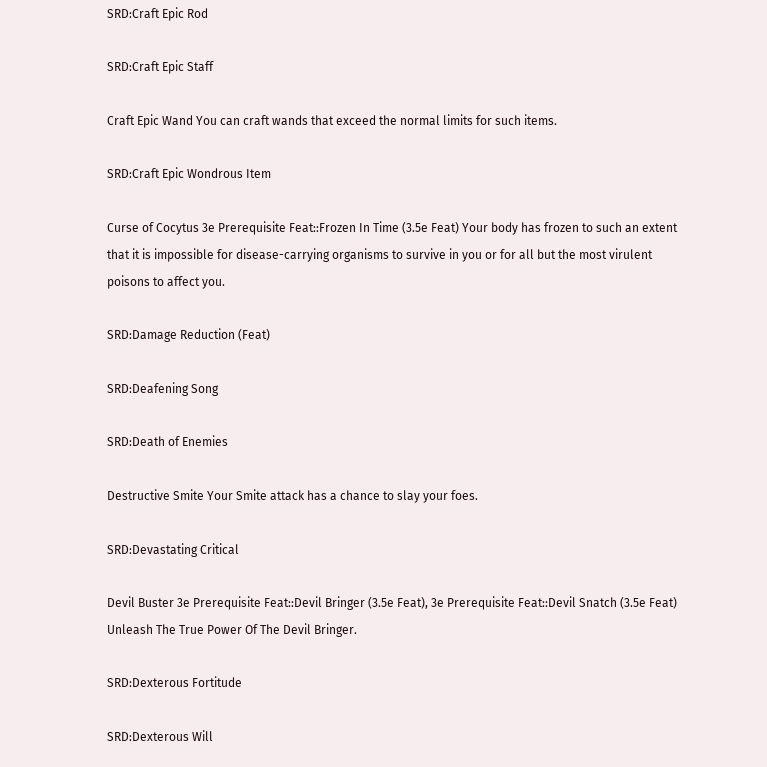SRD:Craft Epic Rod

SRD:Craft Epic Staff

Craft Epic Wand You can craft wands that exceed the normal limits for such items.

SRD:Craft Epic Wondrous Item

Curse of Cocytus 3e Prerequisite Feat::Frozen In Time (3.5e Feat) Your body has frozen to such an extent that it is impossible for disease-carrying organisms to survive in you or for all but the most virulent poisons to affect you.

SRD:Damage Reduction (Feat)

SRD:Deafening Song

SRD:Death of Enemies

Destructive Smite Your Smite attack has a chance to slay your foes.

SRD:Devastating Critical

Devil Buster 3e Prerequisite Feat::Devil Bringer (3.5e Feat), 3e Prerequisite Feat::Devil Snatch (3.5e Feat) Unleash The True Power Of The Devil Bringer.

SRD:Dexterous Fortitude

SRD:Dexterous Will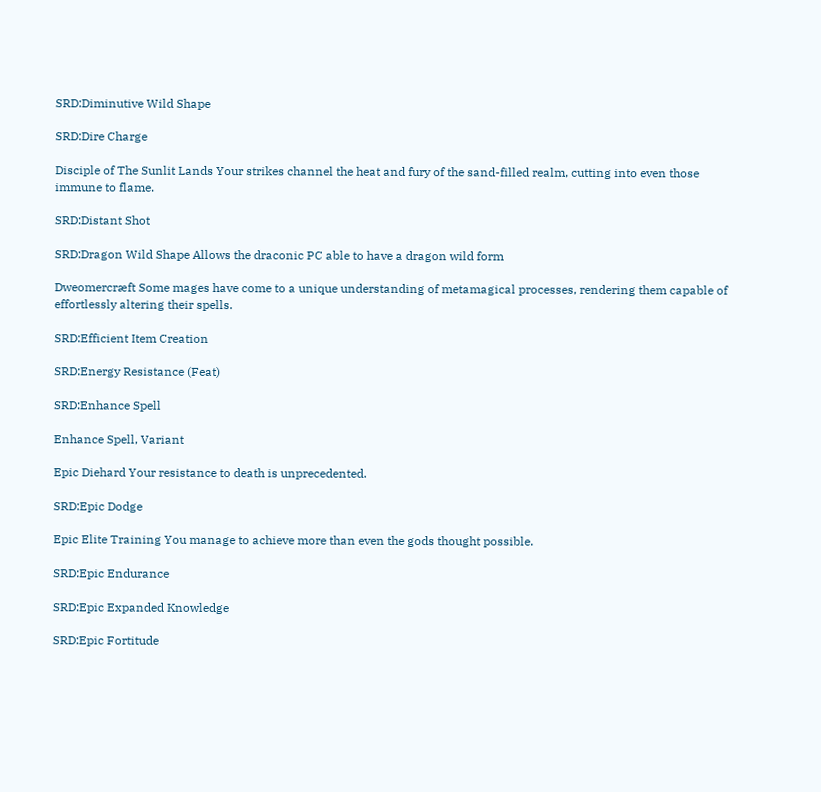SRD:Diminutive Wild Shape

SRD:Dire Charge

Disciple of The Sunlit Lands Your strikes channel the heat and fury of the sand-filled realm, cutting into even those immune to flame.

SRD:Distant Shot

SRD:Dragon Wild Shape Allows the draconic PC able to have a dragon wild form

Dweomercræft Some mages have come to a unique understanding of metamagical processes, rendering them capable of effortlessly altering their spells.

SRD:Efficient Item Creation

SRD:Energy Resistance (Feat)

SRD:Enhance Spell

Enhance Spell, Variant

Epic Diehard Your resistance to death is unprecedented.

SRD:Epic Dodge

Epic Elite Training You manage to achieve more than even the gods thought possible.

SRD:Epic Endurance

SRD:Epic Expanded Knowledge

SRD:Epic Fortitude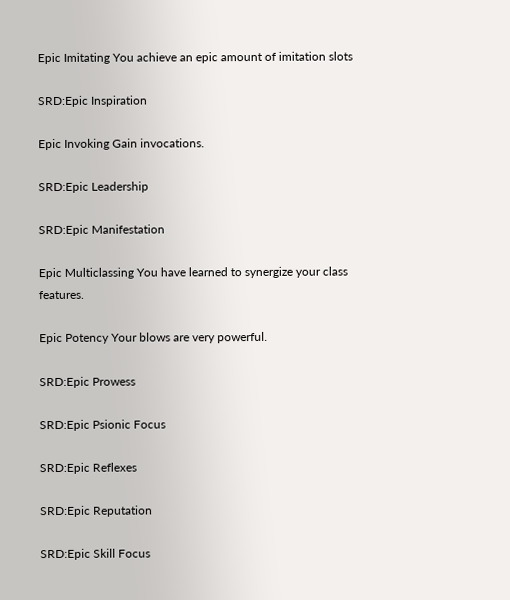Epic Imitating You achieve an epic amount of imitation slots

SRD:Epic Inspiration

Epic Invoking Gain invocations.

SRD:Epic Leadership

SRD:Epic Manifestation

Epic Multiclassing You have learned to synergize your class features.

Epic Potency Your blows are very powerful.

SRD:Epic Prowess

SRD:Epic Psionic Focus

SRD:Epic Reflexes

SRD:Epic Reputation

SRD:Epic Skill Focus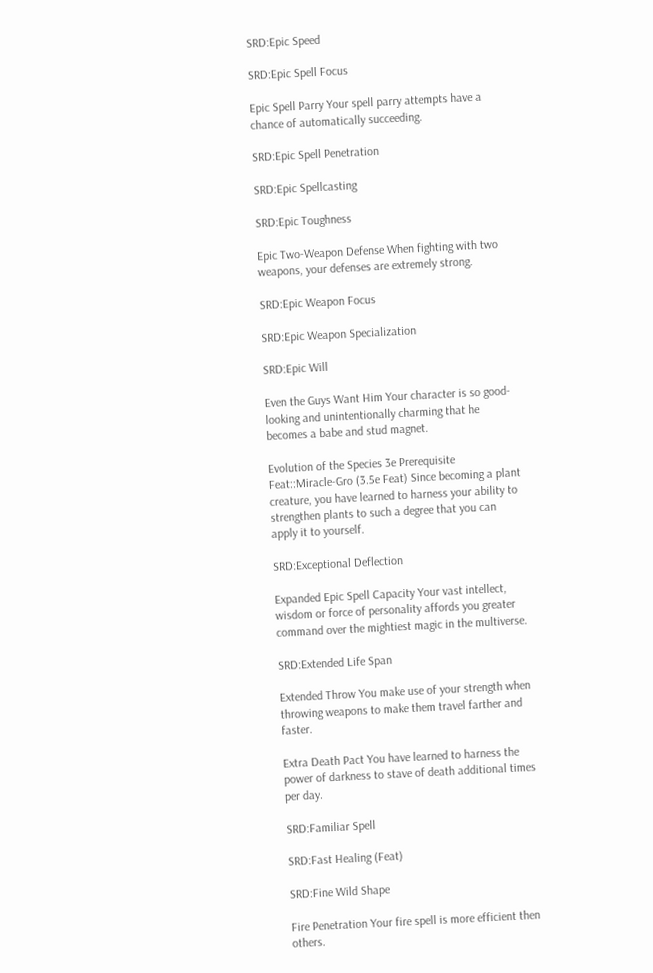SRD:Epic Speed

SRD:Epic Spell Focus

Epic Spell Parry Your spell parry attempts have a chance of automatically succeeding.

SRD:Epic Spell Penetration

SRD:Epic Spellcasting

SRD:Epic Toughness

Epic Two-Weapon Defense When fighting with two weapons, your defenses are extremely strong.

SRD:Epic Weapon Focus

SRD:Epic Weapon Specialization

SRD:Epic Will

Even the Guys Want Him Your character is so good-looking and unintentionally charming that he becomes a babe and stud magnet.

Evolution of the Species 3e Prerequisite Feat::Miracle-Gro (3.5e Feat) Since becoming a plant creature, you have learned to harness your ability to strengthen plants to such a degree that you can apply it to yourself.

SRD:Exceptional Deflection

Expanded Epic Spell Capacity Your vast intellect, wisdom or force of personality affords you greater command over the mightiest magic in the multiverse.

SRD:Extended Life Span

Extended Throw You make use of your strength when throwing weapons to make them travel farther and faster.

Extra Death Pact You have learned to harness the power of darkness to stave of death additional times per day.

SRD:Familiar Spell

SRD:Fast Healing (Feat)

SRD:Fine Wild Shape

Fire Penetration Your fire spell is more efficient then others.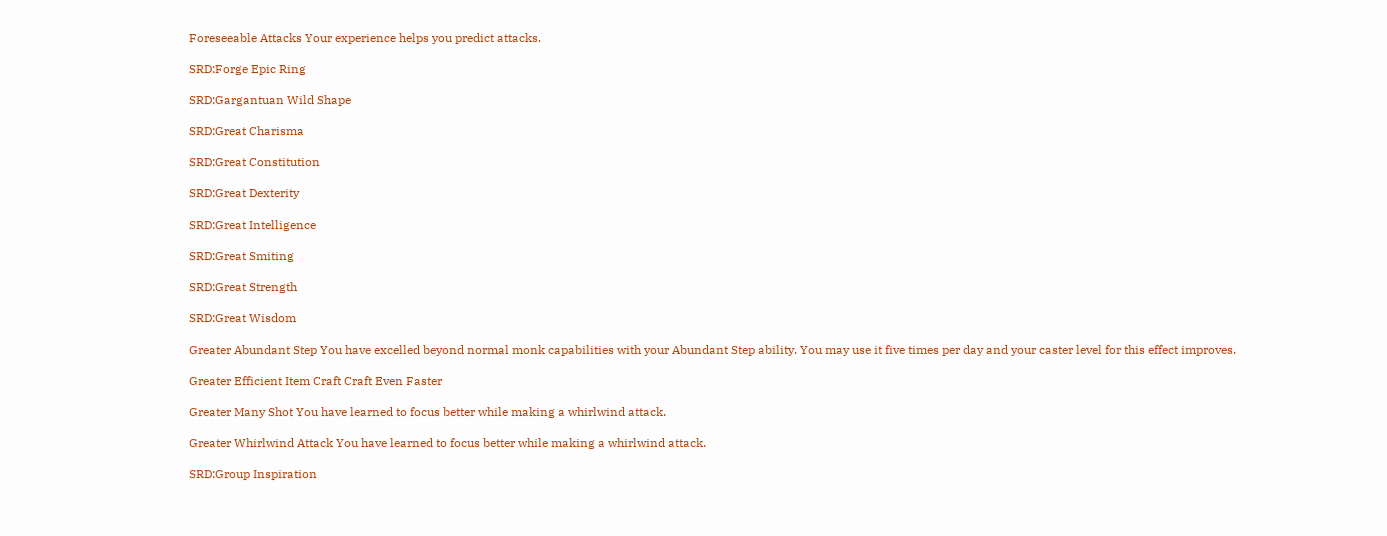Foreseeable Attacks Your experience helps you predict attacks.

SRD:Forge Epic Ring

SRD:Gargantuan Wild Shape

SRD:Great Charisma

SRD:Great Constitution

SRD:Great Dexterity

SRD:Great Intelligence

SRD:Great Smiting

SRD:Great Strength

SRD:Great Wisdom

Greater Abundant Step You have excelled beyond normal monk capabilities with your Abundant Step ability. You may use it five times per day and your caster level for this effect improves.

Greater Efficient Item Craft Craft Even Faster

Greater Many Shot You have learned to focus better while making a whirlwind attack.

Greater Whirlwind Attack You have learned to focus better while making a whirlwind attack.

SRD:Group Inspiration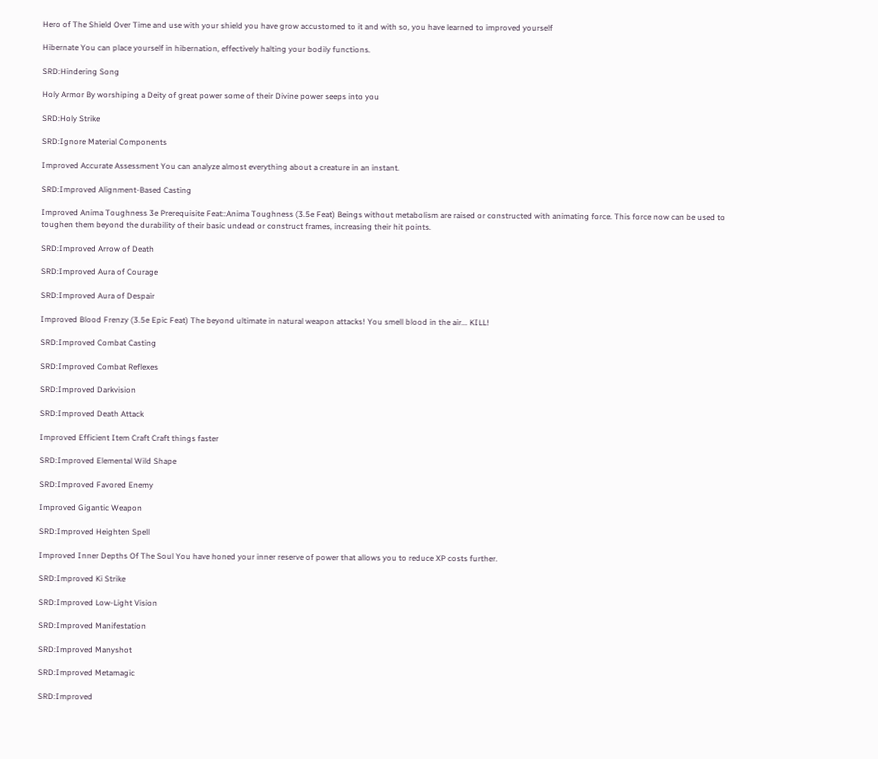Hero of The Shield Over Time and use with your shield you have grow accustomed to it and with so, you have learned to improved yourself

Hibernate You can place yourself in hibernation, effectively halting your bodily functions.

SRD:Hindering Song

Holy Armor By worshiping a Deity of great power some of their Divine power seeps into you

SRD:Holy Strike

SRD:Ignore Material Components

Improved Accurate Assessment You can analyze almost everything about a creature in an instant.

SRD:Improved Alignment-Based Casting

Improved Anima Toughness 3e Prerequisite Feat::Anima Toughness (3.5e Feat) Beings without metabolism are raised or constructed with animating force. This force now can be used to toughen them beyond the durability of their basic undead or construct frames, increasing their hit points.

SRD:Improved Arrow of Death

SRD:Improved Aura of Courage

SRD:Improved Aura of Despair

Improved Blood Frenzy (3.5e Epic Feat) The beyond ultimate in natural weapon attacks! You smell blood in the air... KILL!

SRD:Improved Combat Casting

SRD:Improved Combat Reflexes

SRD:Improved Darkvision

SRD:Improved Death Attack

Improved Efficient Item Craft Craft things faster

SRD:Improved Elemental Wild Shape

SRD:Improved Favored Enemy

Improved Gigantic Weapon

SRD:Improved Heighten Spell

Improved Inner Depths Of The Soul You have honed your inner reserve of power that allows you to reduce XP costs further.

SRD:Improved Ki Strike

SRD:Improved Low-Light Vision

SRD:Improved Manifestation

SRD:Improved Manyshot

SRD:Improved Metamagic

SRD:Improved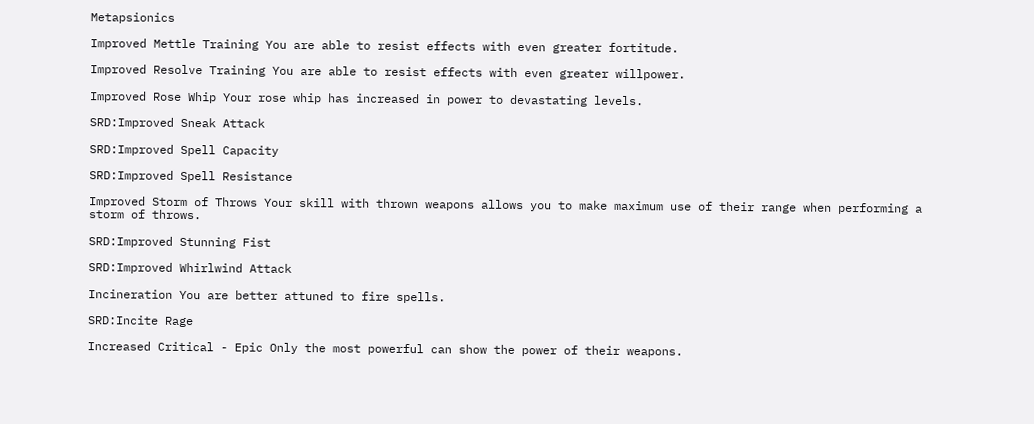Metapsionics

Improved Mettle Training You are able to resist effects with even greater fortitude.

Improved Resolve Training You are able to resist effects with even greater willpower.

Improved Rose Whip Your rose whip has increased in power to devastating levels.

SRD:Improved Sneak Attack

SRD:Improved Spell Capacity

SRD:Improved Spell Resistance

Improved Storm of Throws Your skill with thrown weapons allows you to make maximum use of their range when performing a storm of throws.

SRD:Improved Stunning Fist

SRD:Improved Whirlwind Attack

Incineration You are better attuned to fire spells.

SRD:Incite Rage

Increased Critical - Epic Only the most powerful can show the power of their weapons.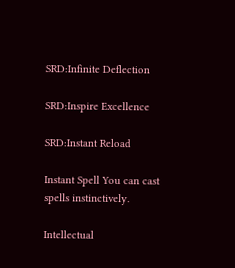SRD:Infinite Deflection

SRD:Inspire Excellence

SRD:Instant Reload

Instant Spell You can cast spells instinctively.

Intellectual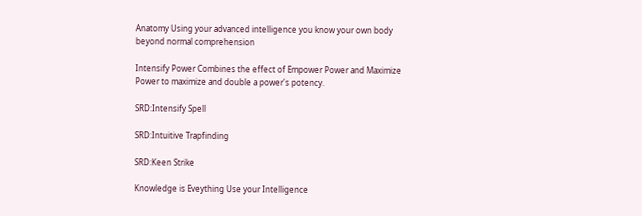Anatomy Using your advanced intelligence you know your own body beyond normal comprehension

Intensify Power Combines the effect of Empower Power and Maximize Power to maximize and double a power's potency.

SRD:Intensify Spell

SRD:Intuitive Trapfinding

SRD:Keen Strike

Knowledge is Eveything Use your Intelligence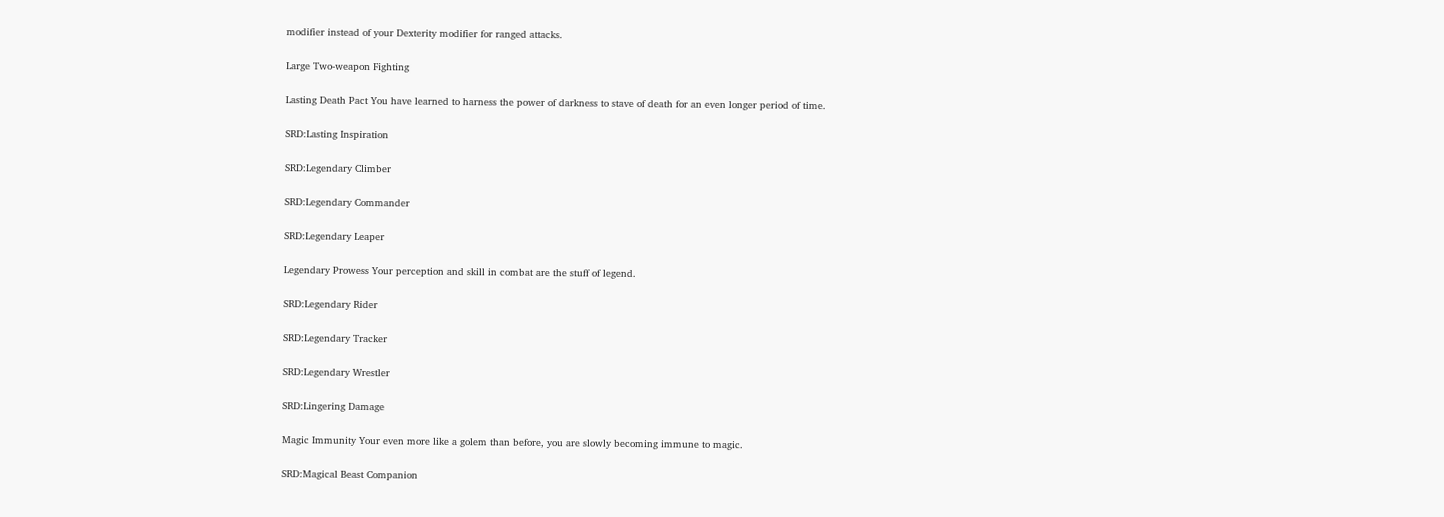modifier instead of your Dexterity modifier for ranged attacks.

Large Two-weapon Fighting

Lasting Death Pact You have learned to harness the power of darkness to stave of death for an even longer period of time.

SRD:Lasting Inspiration

SRD:Legendary Climber

SRD:Legendary Commander

SRD:Legendary Leaper

Legendary Prowess Your perception and skill in combat are the stuff of legend.

SRD:Legendary Rider

SRD:Legendary Tracker

SRD:Legendary Wrestler

SRD:Lingering Damage

Magic Immunity Your even more like a golem than before, you are slowly becoming immune to magic.

SRD:Magical Beast Companion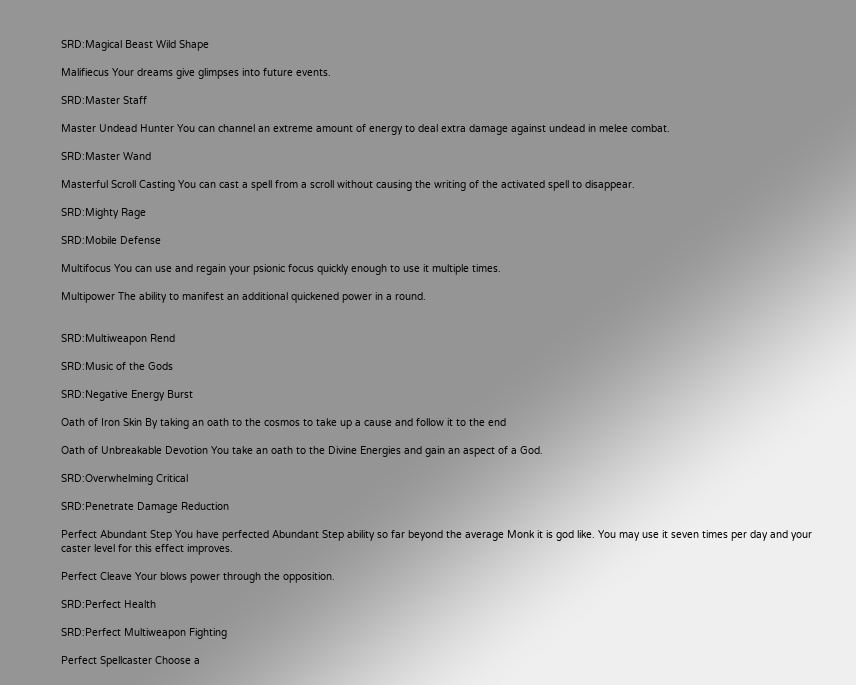SRD:Magical Beast Wild Shape

Malifiecus Your dreams give glimpses into future events.

SRD:Master Staff

Master Undead Hunter You can channel an extreme amount of energy to deal extra damage against undead in melee combat.

SRD:Master Wand

Masterful Scroll Casting You can cast a spell from a scroll without causing the writing of the activated spell to disappear.

SRD:Mighty Rage

SRD:Mobile Defense

Multifocus You can use and regain your psionic focus quickly enough to use it multiple times.

Multipower The ability to manifest an additional quickened power in a round.


SRD:Multiweapon Rend

SRD:Music of the Gods

SRD:Negative Energy Burst

Oath of Iron Skin By taking an oath to the cosmos to take up a cause and follow it to the end

Oath of Unbreakable Devotion You take an oath to the Divine Energies and gain an aspect of a God.

SRD:Overwhelming Critical

SRD:Penetrate Damage Reduction

Perfect Abundant Step You have perfected Abundant Step ability so far beyond the average Monk it is god like. You may use it seven times per day and your caster level for this effect improves.

Perfect Cleave Your blows power through the opposition.

SRD:Perfect Health

SRD:Perfect Multiweapon Fighting

Perfect Spellcaster Choose a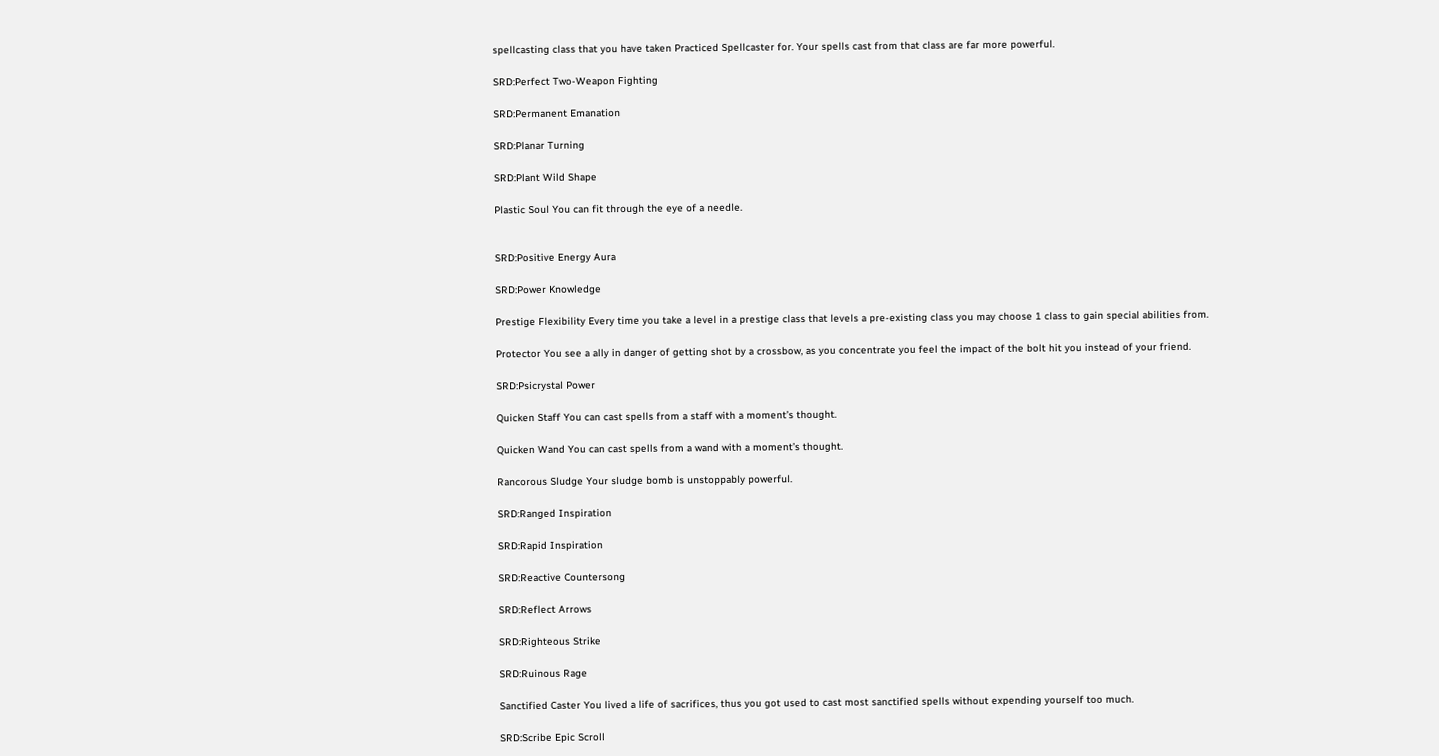spellcasting class that you have taken Practiced Spellcaster for. Your spells cast from that class are far more powerful.

SRD:Perfect Two-Weapon Fighting

SRD:Permanent Emanation

SRD:Planar Turning

SRD:Plant Wild Shape

Plastic Soul You can fit through the eye of a needle.


SRD:Positive Energy Aura

SRD:Power Knowledge

Prestige Flexibility Every time you take a level in a prestige class that levels a pre-existing class you may choose 1 class to gain special abilities from.

Protector You see a ally in danger of getting shot by a crossbow, as you concentrate you feel the impact of the bolt hit you instead of your friend.

SRD:Psicrystal Power

Quicken Staff You can cast spells from a staff with a moment’s thought.

Quicken Wand You can cast spells from a wand with a moment’s thought.

Rancorous Sludge Your sludge bomb is unstoppably powerful.

SRD:Ranged Inspiration

SRD:Rapid Inspiration

SRD:Reactive Countersong

SRD:Reflect Arrows

SRD:Righteous Strike

SRD:Ruinous Rage

Sanctified Caster You lived a life of sacrifices, thus you got used to cast most sanctified spells without expending yourself too much.

SRD:Scribe Epic Scroll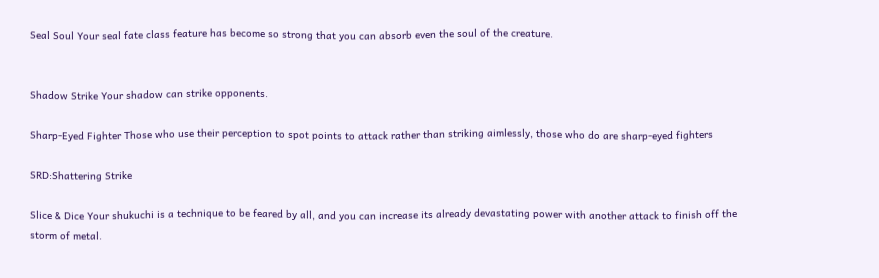Seal Soul Your seal fate class feature has become so strong that you can absorb even the soul of the creature.


Shadow Strike Your shadow can strike opponents.

Sharp-Eyed Fighter Those who use their perception to spot points to attack rather than striking aimlessly, those who do are sharp-eyed fighters

SRD:Shattering Strike

Slice & Dice Your shukuchi is a technique to be feared by all, and you can increase its already devastating power with another attack to finish off the storm of metal.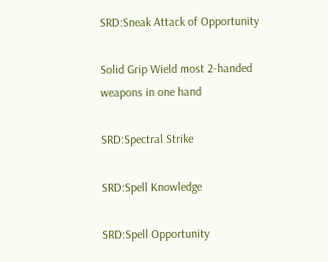SRD:Sneak Attack of Opportunity

Solid Grip Wield most 2-handed weapons in one hand

SRD:Spectral Strike

SRD:Spell Knowledge

SRD:Spell Opportunity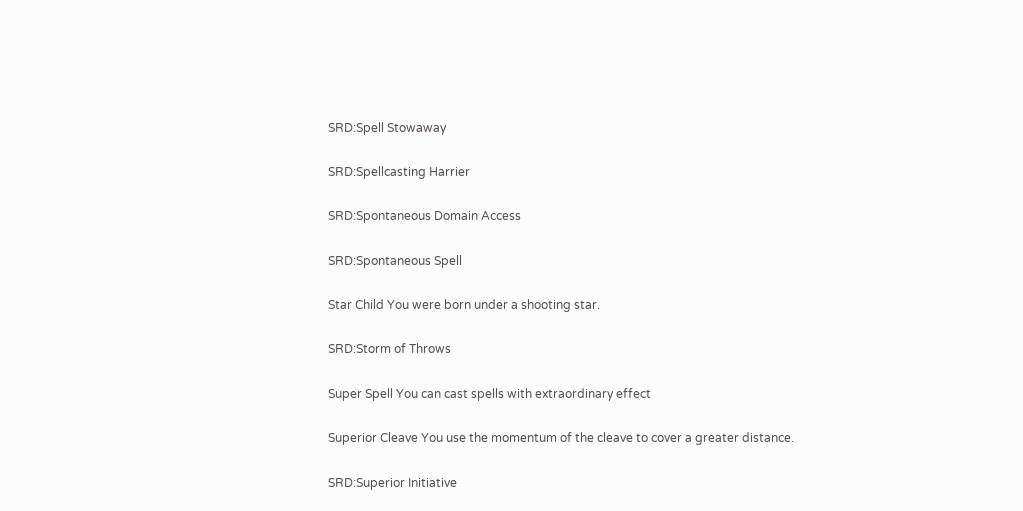SRD:Spell Stowaway

SRD:Spellcasting Harrier

SRD:Spontaneous Domain Access

SRD:Spontaneous Spell

Star Child You were born under a shooting star.

SRD:Storm of Throws

Super Spell You can cast spells with extraordinary effect

Superior Cleave You use the momentum of the cleave to cover a greater distance.

SRD:Superior Initiative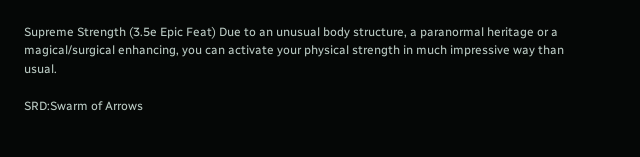Supreme Strength (3.5e Epic Feat) Due to an unusual body structure, a paranormal heritage or a magical/surgical enhancing, you can activate your physical strength in much impressive way than usual.

SRD:Swarm of Arrows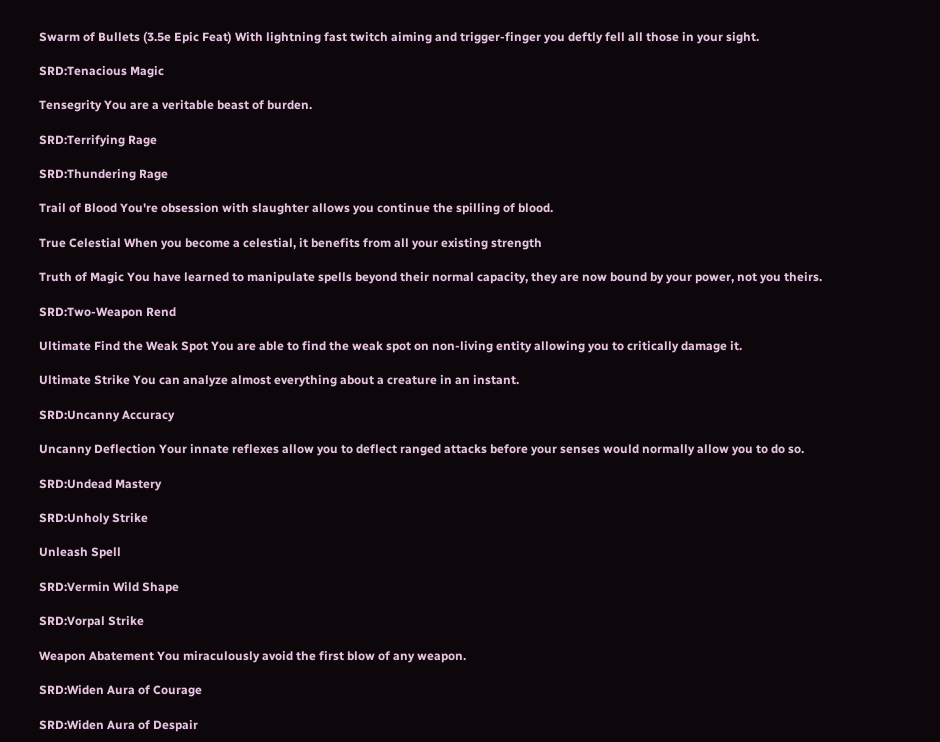Swarm of Bullets (3.5e Epic Feat) With lightning fast twitch aiming and trigger-finger you deftly fell all those in your sight.

SRD:Tenacious Magic

Tensegrity You are a veritable beast of burden.

SRD:Terrifying Rage

SRD:Thundering Rage

Trail of Blood You're obsession with slaughter allows you continue the spilling of blood.

True Celestial When you become a celestial, it benefits from all your existing strength

Truth of Magic You have learned to manipulate spells beyond their normal capacity, they are now bound by your power, not you theirs.

SRD:Two-Weapon Rend

Ultimate Find the Weak Spot You are able to find the weak spot on non-living entity allowing you to critically damage it.

Ultimate Strike You can analyze almost everything about a creature in an instant.

SRD:Uncanny Accuracy

Uncanny Deflection Your innate reflexes allow you to deflect ranged attacks before your senses would normally allow you to do so.

SRD:Undead Mastery

SRD:Unholy Strike

Unleash Spell

SRD:Vermin Wild Shape

SRD:Vorpal Strike

Weapon Abatement You miraculously avoid the first blow of any weapon.

SRD:Widen Aura of Courage

SRD:Widen Aura of Despair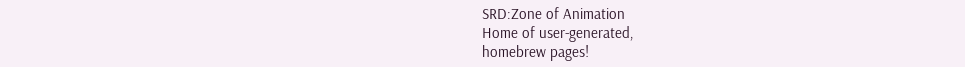SRD:Zone of Animation
Home of user-generated,
homebrew pages!